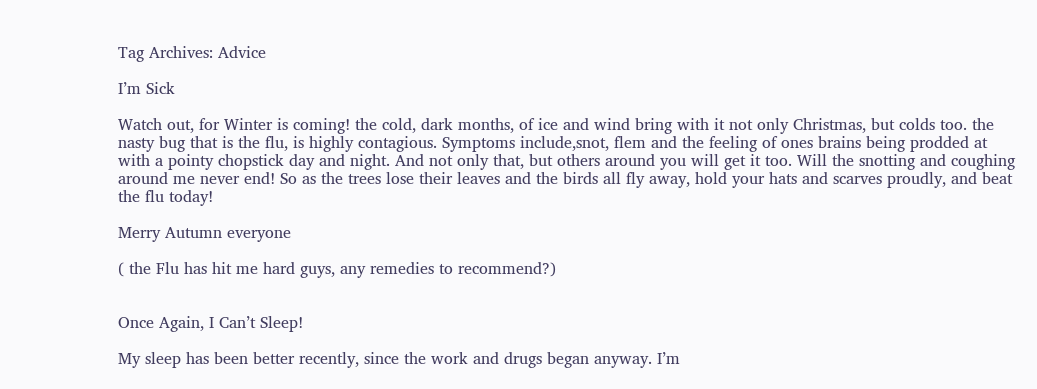Tag Archives: Advice

I’m Sick

Watch out, for Winter is coming! the cold, dark months, of ice and wind bring with it not only Christmas, but colds too. the nasty bug that is the flu, is highly contagious. Symptoms include,snot, flem and the feeling of ones brains being prodded at with a pointy chopstick day and night. And not only that, but others around you will get it too. Will the snotting and coughing around me never end! So as the trees lose their leaves and the birds all fly away, hold your hats and scarves proudly, and beat the flu today!

Merry Autumn everyone

( the Flu has hit me hard guys, any remedies to recommend?)


Once Again, I Can’t Sleep!

My sleep has been better recently, since the work and drugs began anyway. I’m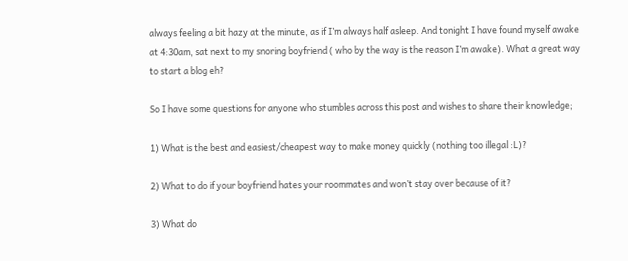always feeling a bit hazy at the minute, as if I’m always half asleep. And tonight I have found myself awake at 4:30am, sat next to my snoring boyfriend ( who by the way is the reason I’m awake). What a great way to start a blog eh?

So I have some questions for anyone who stumbles across this post and wishes to share their knowledge;

1) What is the best and easiest/cheapest way to make money quickly (nothing too illegal :L)?

2) What to do if your boyfriend hates your roommates and won’t stay over because of it?

3) What do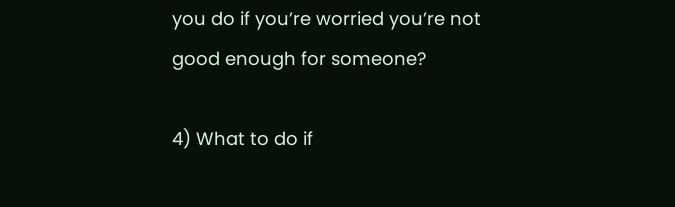you do if you’re worried you’re not good enough for someone?

4) What to do if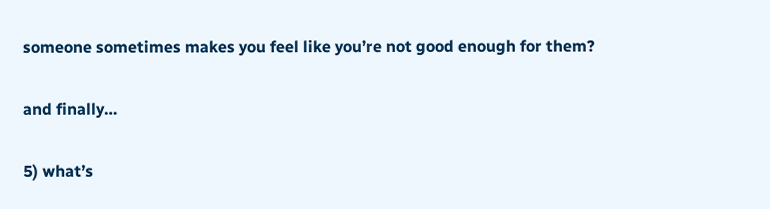someone sometimes makes you feel like you’re not good enough for them?

and finally…

5) what’s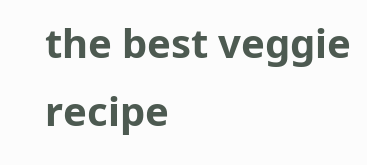the best veggie recipe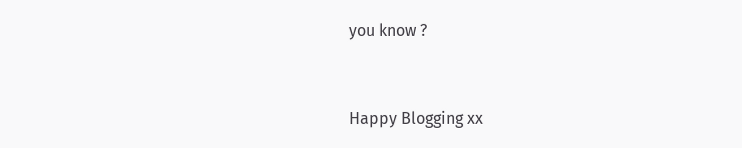you know ?


Happy Blogging xx